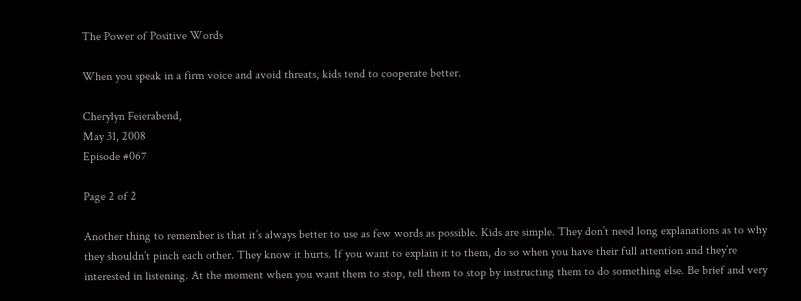The Power of Positive Words

When you speak in a firm voice and avoid threats, kids tend to cooperate better.

Cherylyn Feierabend,
May 31, 2008
Episode #067

Page 2 of 2

Another thing to remember is that it’s always better to use as few words as possible. Kids are simple. They don’t need long explanations as to why they shouldn’t pinch each other. They know it hurts. If you want to explain it to them, do so when you have their full attention and they’re interested in listening. At the moment when you want them to stop, tell them to stop by instructing them to do something else. Be brief and very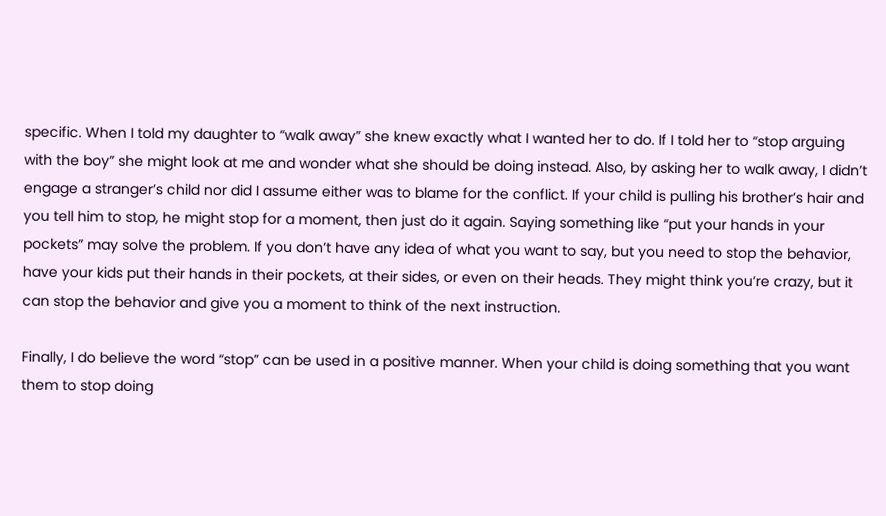specific. When I told my daughter to “walk away” she knew exactly what I wanted her to do. If I told her to “stop arguing with the boy” she might look at me and wonder what she should be doing instead. Also, by asking her to walk away, I didn’t engage a stranger’s child nor did I assume either was to blame for the conflict. If your child is pulling his brother’s hair and you tell him to stop, he might stop for a moment, then just do it again. Saying something like “put your hands in your pockets” may solve the problem. If you don’t have any idea of what you want to say, but you need to stop the behavior, have your kids put their hands in their pockets, at their sides, or even on their heads. They might think you’re crazy, but it can stop the behavior and give you a moment to think of the next instruction.

Finally, I do believe the word “stop” can be used in a positive manner. When your child is doing something that you want them to stop doing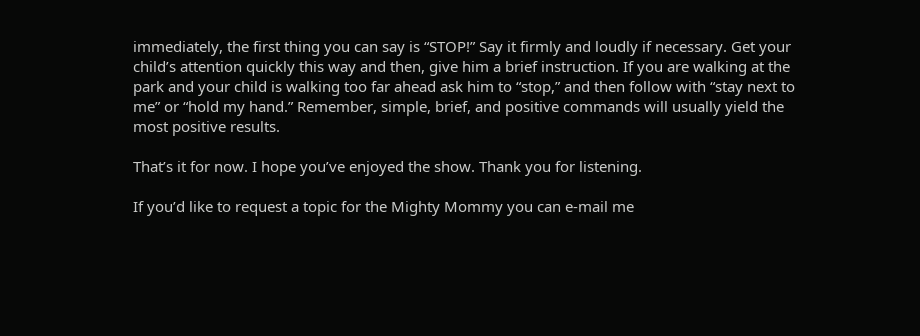immediately, the first thing you can say is “STOP!” Say it firmly and loudly if necessary. Get your child’s attention quickly this way and then, give him a brief instruction. If you are walking at the park and your child is walking too far ahead ask him to “stop,” and then follow with “stay next to me” or “hold my hand.” Remember, simple, brief, and positive commands will usually yield the most positive results.

That’s it for now. I hope you’ve enjoyed the show. Thank you for listening.

If you’d like to request a topic for the Mighty Mommy you can e-mail me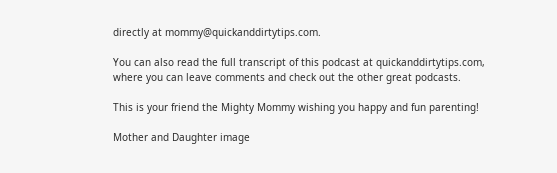directly at mommy@quickanddirtytips.com.

You can also read the full transcript of this podcast at quickanddirtytips.com, where you can leave comments and check out the other great podcasts.

This is your friend the Mighty Mommy wishing you happy and fun parenting!

Mother and Daughter image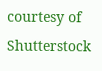courtesy of Shutterstock